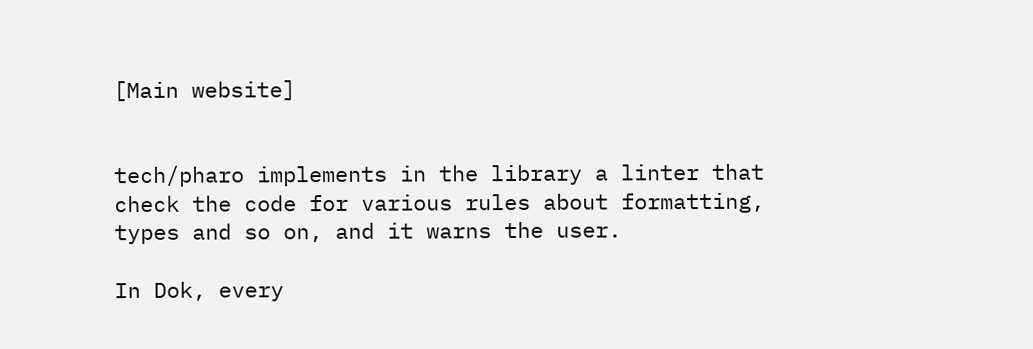[Main website]


tech/pharo implements in the library a linter that check the code for various rules about formatting, types and so on, and it warns the user.

In Dok, every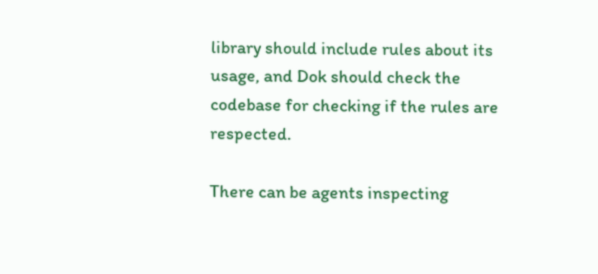library should include rules about its usage, and Dok should check the codebase for checking if the rules are respected.

There can be agents inspecting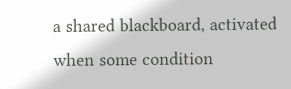a shared blackboard, activated when some condition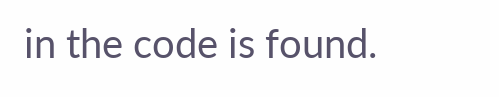in the code is found.